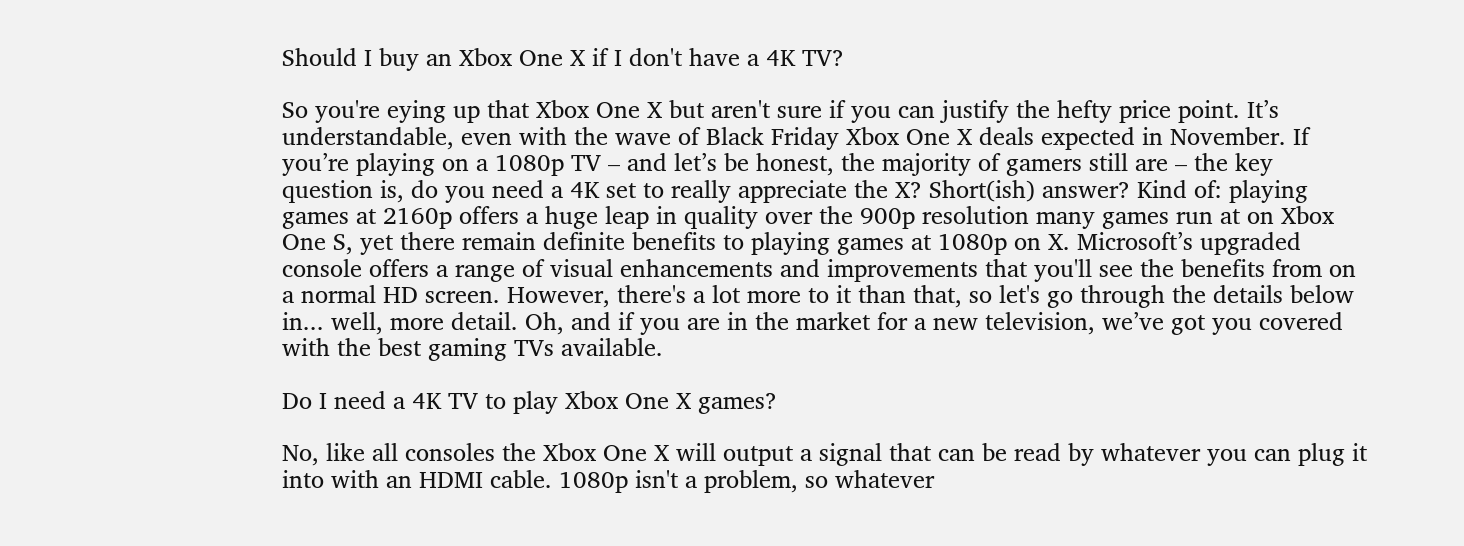Should I buy an Xbox One X if I don't have a 4K TV?

So you're eying up that Xbox One X but aren't sure if you can justify the hefty price point. It’s understandable, even with the wave of Black Friday Xbox One X deals expected in November. If you’re playing on a 1080p TV – and let’s be honest, the majority of gamers still are – the key question is, do you need a 4K set to really appreciate the X? Short(ish) answer? Kind of: playing games at 2160p offers a huge leap in quality over the 900p resolution many games run at on Xbox One S, yet there remain definite benefits to playing games at 1080p on X. Microsoft’s upgraded console offers a range of visual enhancements and improvements that you'll see the benefits from on a normal HD screen. However, there's a lot more to it than that, so let's go through the details below in... well, more detail. Oh, and if you are in the market for a new television, we’ve got you covered with the best gaming TVs available.

Do I need a 4K TV to play Xbox One X games?

No, like all consoles the Xbox One X will output a signal that can be read by whatever you can plug it into with an HDMI cable. 1080p isn't a problem, so whatever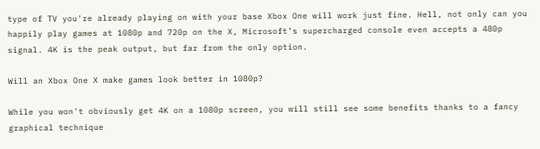type of TV you're already playing on with your base Xbox One will work just fine. Hell, not only can you happily play games at 1080p and 720p on the X, Microsoft’s supercharged console even accepts a 480p signal. 4K is the peak output, but far from the only option.

Will an Xbox One X make games look better in 1080p?

While you won't obviously get 4K on a 1080p screen, you will still see some benefits thanks to a fancy graphical technique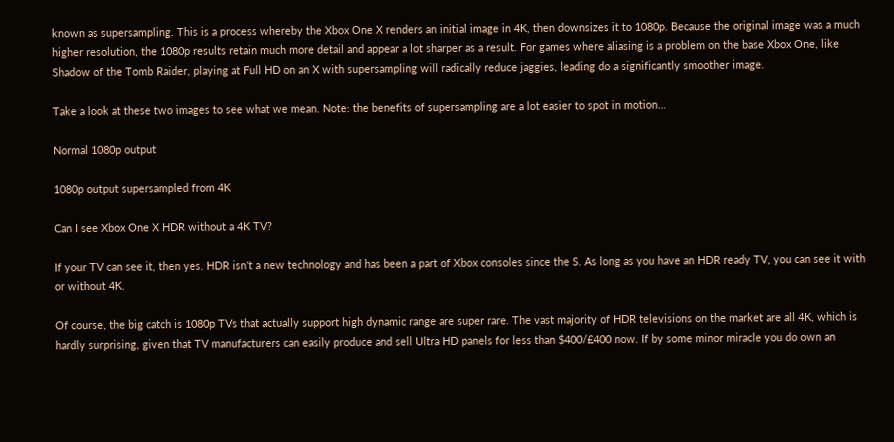known as supersampling. This is a process whereby the Xbox One X renders an initial image in 4K, then downsizes it to 1080p. Because the original image was a much higher resolution, the 1080p results retain much more detail and appear a lot sharper as a result. For games where aliasing is a problem on the base Xbox One, like Shadow of the Tomb Raider, playing at Full HD on an X with supersampling will radically reduce jaggies, leading do a significantly smoother image.

Take a look at these two images to see what we mean. Note: the benefits of supersampling are a lot easier to spot in motion…

Normal 1080p output

1080p output supersampled from 4K

Can I see Xbox One X HDR without a 4K TV?

If your TV can see it, then yes. HDR isn't a new technology and has been a part of Xbox consoles since the S. As long as you have an HDR ready TV, you can see it with or without 4K.

Of course, the big catch is 1080p TVs that actually support high dynamic range are super rare. The vast majority of HDR televisions on the market are all 4K, which is hardly surprising, given that TV manufacturers can easily produce and sell Ultra HD panels for less than $400/£400 now. If by some minor miracle you do own an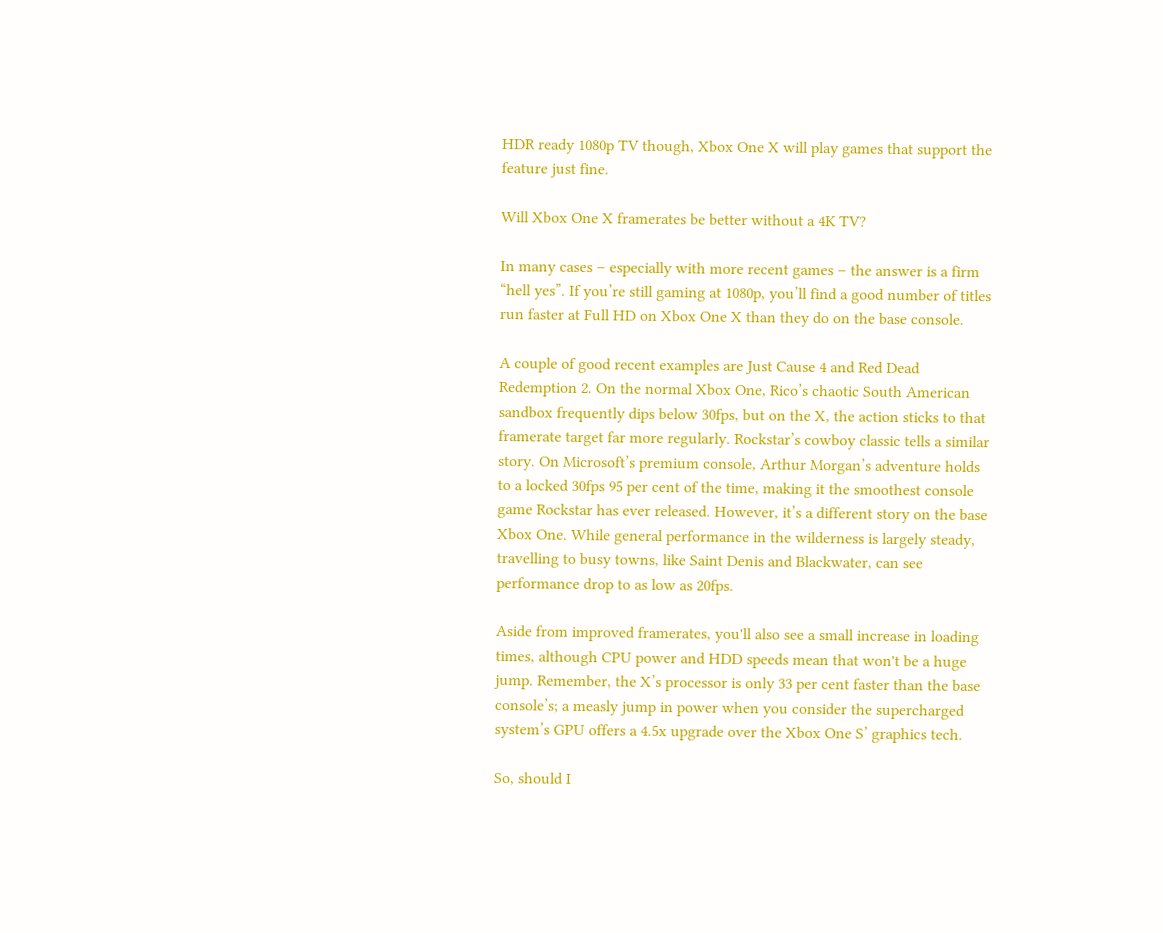HDR ready 1080p TV though, Xbox One X will play games that support the feature just fine.

Will Xbox One X framerates be better without a 4K TV?

In many cases – especially with more recent games – the answer is a firm “hell yes”. If you’re still gaming at 1080p, you’ll find a good number of titles run faster at Full HD on Xbox One X than they do on the base console.

A couple of good recent examples are Just Cause 4 and Red Dead Redemption 2. On the normal Xbox One, Rico’s chaotic South American sandbox frequently dips below 30fps, but on the X, the action sticks to that framerate target far more regularly. Rockstar’s cowboy classic tells a similar story. On Microsoft’s premium console, Arthur Morgan’s adventure holds to a locked 30fps 95 per cent of the time, making it the smoothest console game Rockstar has ever released. However, it’s a different story on the base Xbox One. While general performance in the wilderness is largely steady, travelling to busy towns, like Saint Denis and Blackwater, can see performance drop to as low as 20fps.

Aside from improved framerates, you'll also see a small increase in loading times, although CPU power and HDD speeds mean that won't be a huge jump. Remember, the X’s processor is only 33 per cent faster than the base console’s; a measly jump in power when you consider the supercharged system’s GPU offers a 4.5x upgrade over the Xbox One S’ graphics tech.

So, should I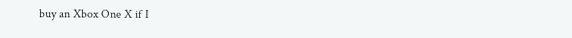buy an Xbox One X if I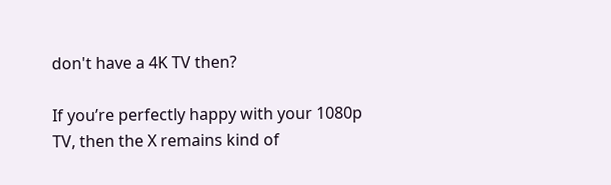don't have a 4K TV then?

If you’re perfectly happy with your 1080p TV, then the X remains kind of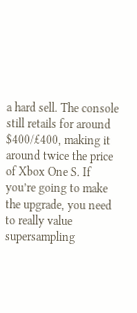a hard sell. The console still retails for around $400/£400, making it around twice the price of Xbox One S. If you’re going to make the upgrade, you need to really value supersampling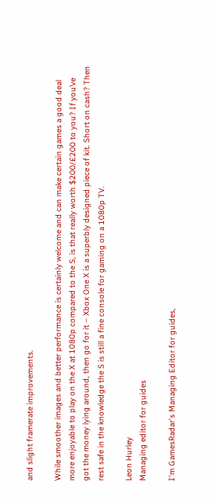and slight framerate improvements.

While smoother images and better performance is certainly welcome and can make certain games a good deal more enjoyable to play on the X at 1080p compared to the S, is that really worth $200/£200 to you? If you’ve got the money lying around, then go for it – Xbox One X is a superbly designed piece of kit. Short on cash? Then rest safe in the knowledge the S is still a fine console for gaming on a 1080p TV.

Leon Hurley
Managing editor for guides

I'm GamesRadar's Managing Editor for guides,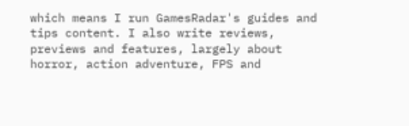which means I run GamesRadar's guides and tips content. I also write reviews, previews and features, largely about horror, action adventure, FPS and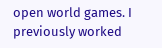open world games. I previously worked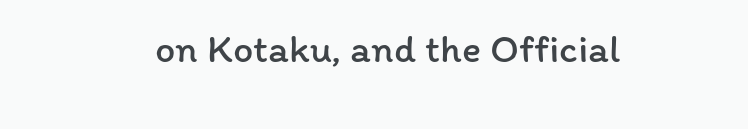on Kotaku, and the Official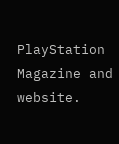PlayStation Magazine and website.